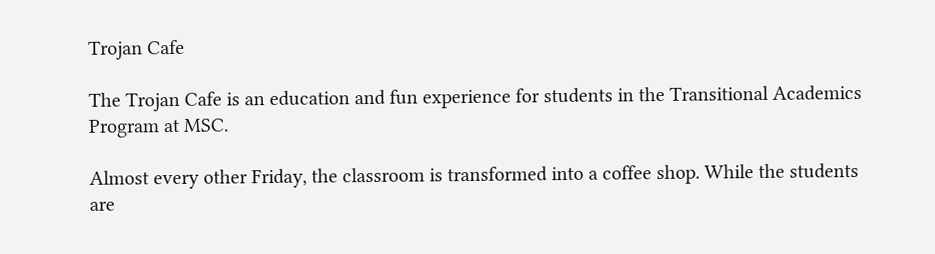Trojan Cafe

The Trojan Cafe is an education and fun experience for students in the Transitional Academics Program at MSC.

Almost every other Friday, the classroom is transformed into a coffee shop. While the students are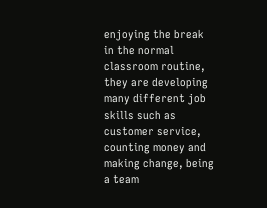enjoying the break in the normal classroom routine, they are developing many different job skills such as customer service, counting money and making change, being a team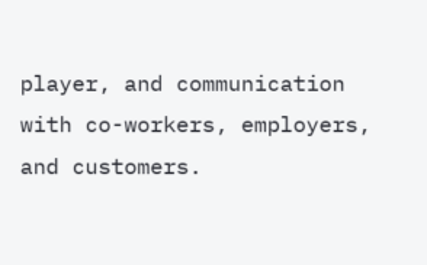player, and communication with co-workers, employers, and customers.